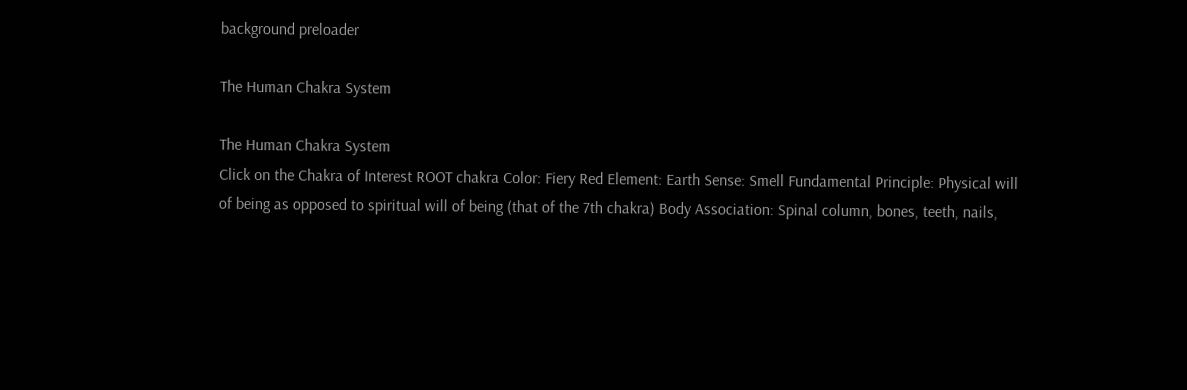background preloader

The Human Chakra System

The Human Chakra System
Click on the Chakra of Interest ROOT chakra Color: Fiery Red Element: Earth Sense: Smell Fundamental Principle: Physical will of being as opposed to spiritual will of being (that of the 7th chakra) Body Association: Spinal column, bones, teeth, nails,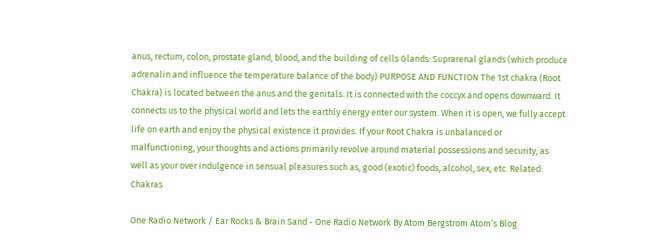anus, rectum, colon, prostate gland, blood, and the building of cells Glands: Suprarenal glands (which produce adrenalin and influence the temperature balance of the body) PURPOSE AND FUNCTION The 1st chakra (Root Chakra) is located between the anus and the genitals. It is connected with the coccyx and opens downward. It connects us to the physical world and lets the earthly energy enter our system. When it is open, we fully accept life on earth and enjoy the physical existence it provides. If your Root Chakra is unbalanced or malfunctioning, your thoughts and actions primarily revolve around material possessions and security, as well as your over indulgence in sensual pleasures such as, good (exotic) foods, alcohol, sex, etc. Related:  Chakras

One Radio Network / Ear Rocks & Brain Sand - One Radio Network By Atom Bergstrom Atom’s Blog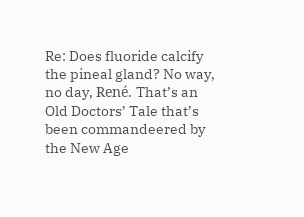Re: Does fluoride calcify the pineal gland? No way, no day, René. That’s an Old Doctors’ Tale that’s been commandeered by the New Age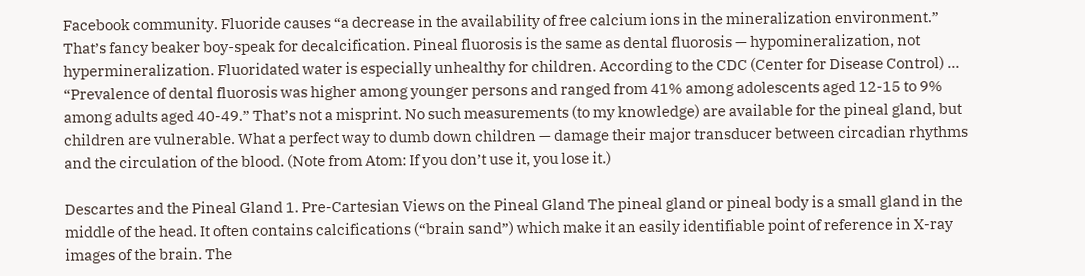Facebook community. Fluoride causes “a decrease in the availability of free calcium ions in the mineralization environment.” That’s fancy beaker boy-speak for decalcification. Pineal fluorosis is the same as dental fluorosis — hypomineralization, not hypermineralization. Fluoridated water is especially unhealthy for children. According to the CDC (Center for Disease Control) … “Prevalence of dental fluorosis was higher among younger persons and ranged from 41% among adolescents aged 12-15 to 9% among adults aged 40-49.” That’s not a misprint. No such measurements (to my knowledge) are available for the pineal gland, but children are vulnerable. What a perfect way to dumb down children — damage their major transducer between circadian rhythms and the circulation of the blood. (Note from Atom: If you don’t use it, you lose it.)

Descartes and the Pineal Gland 1. Pre-Cartesian Views on the Pineal Gland The pineal gland or pineal body is a small gland in the middle of the head. It often contains calcifications (“brain sand”) which make it an easily identifiable point of reference in X-ray images of the brain. The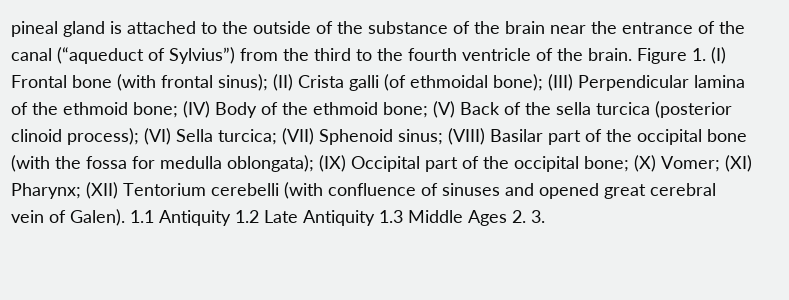pineal gland is attached to the outside of the substance of the brain near the entrance of the canal (“aqueduct of Sylvius”) from the third to the fourth ventricle of the brain. Figure 1. (I) Frontal bone (with frontal sinus); (II) Crista galli (of ethmoidal bone); (III) Perpendicular lamina of the ethmoid bone; (IV) Body of the ethmoid bone; (V) Back of the sella turcica (posterior clinoid process); (VI) Sella turcica; (VII) Sphenoid sinus; (VIII) Basilar part of the occipital bone (with the fossa for medulla oblongata); (IX) Occipital part of the occipital bone; (X) Vomer; (XI) Pharynx; (XII) Tentorium cerebelli (with confluence of sinuses and opened great cerebral vein of Galen). 1.1 Antiquity 1.2 Late Antiquity 1.3 Middle Ages 2. 3.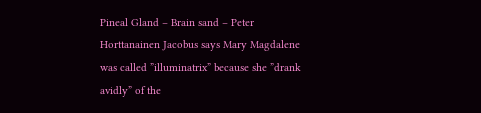Pineal Gland – Brain sand – Peter Horttanainen Jacobus says Mary Magdalene was called ”illuminatrix” because she ”drank avidly” of the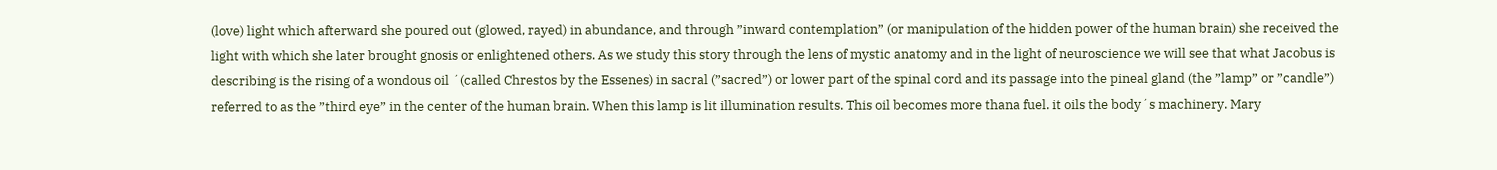(love) light which afterward she poured out (glowed, rayed) in abundance, and through ”inward contemplation” (or manipulation of the hidden power of the human brain) she received the light with which she later brought gnosis or enlightened others. As we study this story through the lens of mystic anatomy and in the light of neuroscience we will see that what Jacobus is describing is the rising of a wondous oil ´(called Chrestos by the Essenes) in sacral (”sacred”) or lower part of the spinal cord and its passage into the pineal gland (the ”lamp” or ”candle”) referred to as the ”third eye” in the center of the human brain. When this lamp is lit illumination results. This oil becomes more thana fuel. it oils the body´s machinery. Mary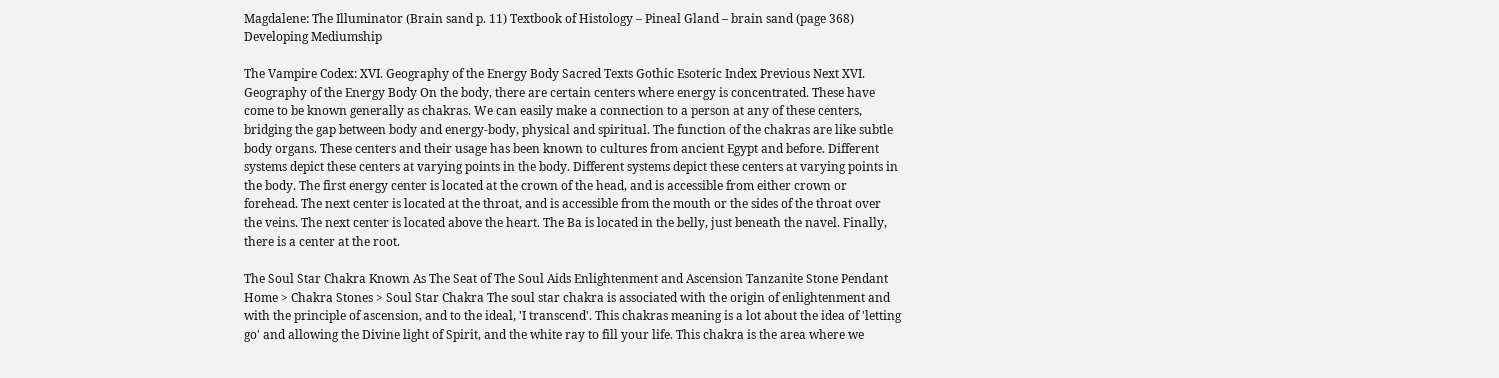Magdalene: The Illuminator (Brain sand p. 11) Textbook of Histology – Pineal Gland – brain sand (page 368) Developing Mediumship

The Vampire Codex: XVI. Geography of the Energy Body Sacred Texts Gothic Esoteric Index Previous Next XVI. Geography of the Energy Body On the body, there are certain centers where energy is concentrated. These have come to be known generally as chakras. We can easily make a connection to a person at any of these centers, bridging the gap between body and energy-body, physical and spiritual. The function of the chakras are like subtle body organs. These centers and their usage has been known to cultures from ancient Egypt and before. Different systems depict these centers at varying points in the body. Different systems depict these centers at varying points in the body. The first energy center is located at the crown of the head, and is accessible from either crown or forehead. The next center is located at the throat, and is accessible from the mouth or the sides of the throat over the veins. The next center is located above the heart. The Ba is located in the belly, just beneath the navel. Finally, there is a center at the root.

The Soul Star Chakra Known As The Seat of The Soul Aids Enlightenment and Ascension Tanzanite Stone Pendant Home > Chakra Stones > Soul Star Chakra The soul star chakra is associated with the origin of enlightenment and with the principle of ascension, and to the ideal, 'I transcend'. This chakras meaning is a lot about the idea of 'letting go' and allowing the Divine light of Spirit, and the white ray to fill your life. This chakra is the area where we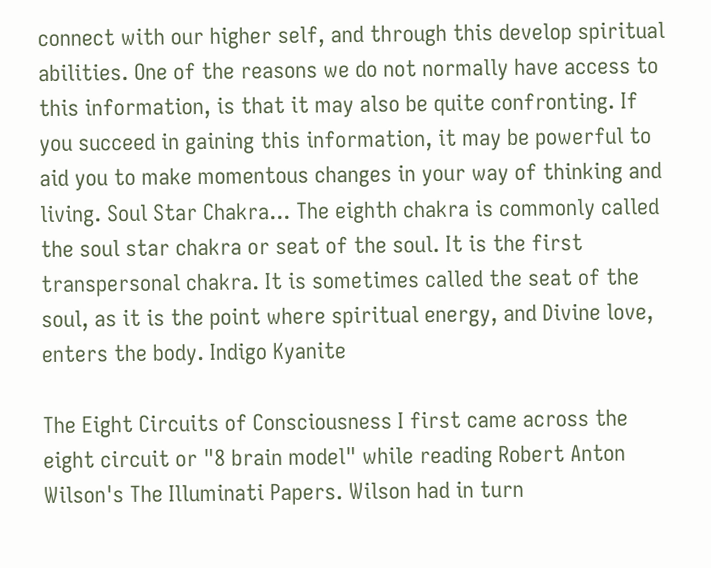connect with our higher self, and through this develop spiritual abilities. One of the reasons we do not normally have access to this information, is that it may also be quite confronting. If you succeed in gaining this information, it may be powerful to aid you to make momentous changes in your way of thinking and living. Soul Star Chakra... The eighth chakra is commonly called the soul star chakra or seat of the soul. It is the first transpersonal chakra. It is sometimes called the seat of the soul, as it is the point where spiritual energy, and Divine love, enters the body. Indigo Kyanite

The Eight Circuits of Consciousness I first came across the eight circuit or "8 brain model" while reading Robert Anton Wilson's The Illuminati Papers. Wilson had in turn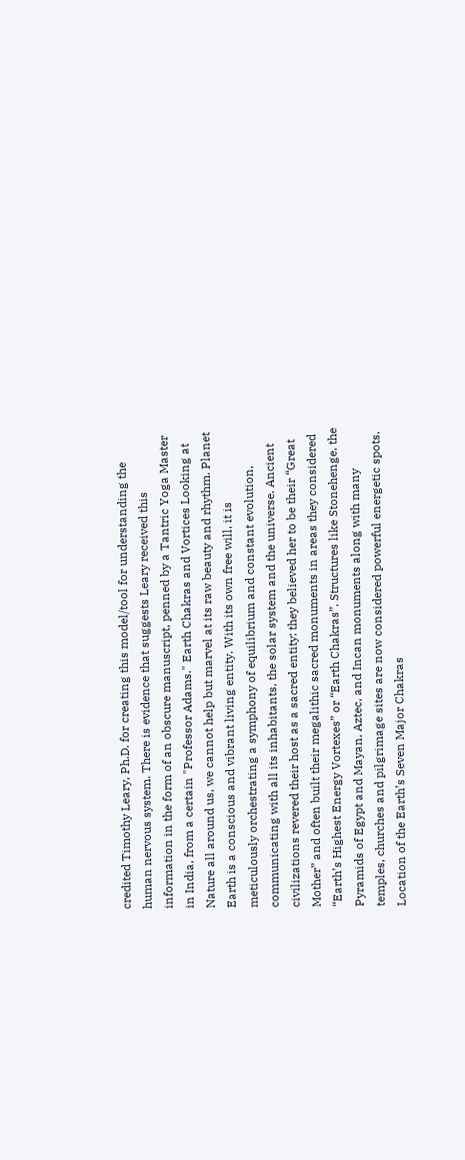credited Timothy Leary, Ph.D. for creating this model/tool for understanding the human nervous system. There is evidence that suggests Leary received this information in the form of an obscure manuscript, penned by a Tantric Yoga Master in India, from a certain "Professor Adams." Earth Chakras and Vortices Looking at Nature all around us, we cannot help but marvel at its raw beauty and rhythm. Planet Earth is a conscious and vibrant living entity. With its own free will, it is meticulously orchestrating a symphony of equilibrium and constant evolution, communicating with all its inhabitants, the solar system and the universe. Ancient civilizations revered their host as a sacred entity: they believed her to be their “Great Mother” and often built their megalithic sacred monuments in areas they considered “Earth’s Highest Energy Vortexes” or “Earth Chakras”. Structures like Stonehenge, the Pyramids of Egypt and Mayan, Aztec, and Incan monuments along with many temples, churches and pilgrimage sites are now considered powerful energetic spots. Location of the Earth’s Seven Major Chakras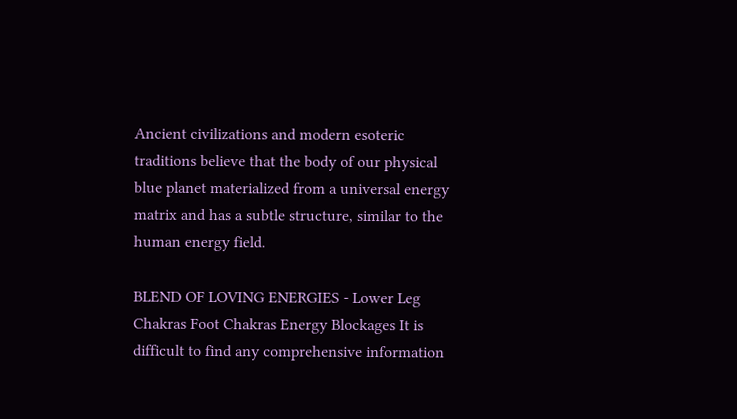Ancient civilizations and modern esoteric traditions believe that the body of our physical blue planet materialized from a universal energy matrix and has a subtle structure, similar to the human energy field.

BLEND OF LOVING ENERGIES - Lower Leg Chakras Foot Chakras Energy Blockages It is difficult to find any comprehensive information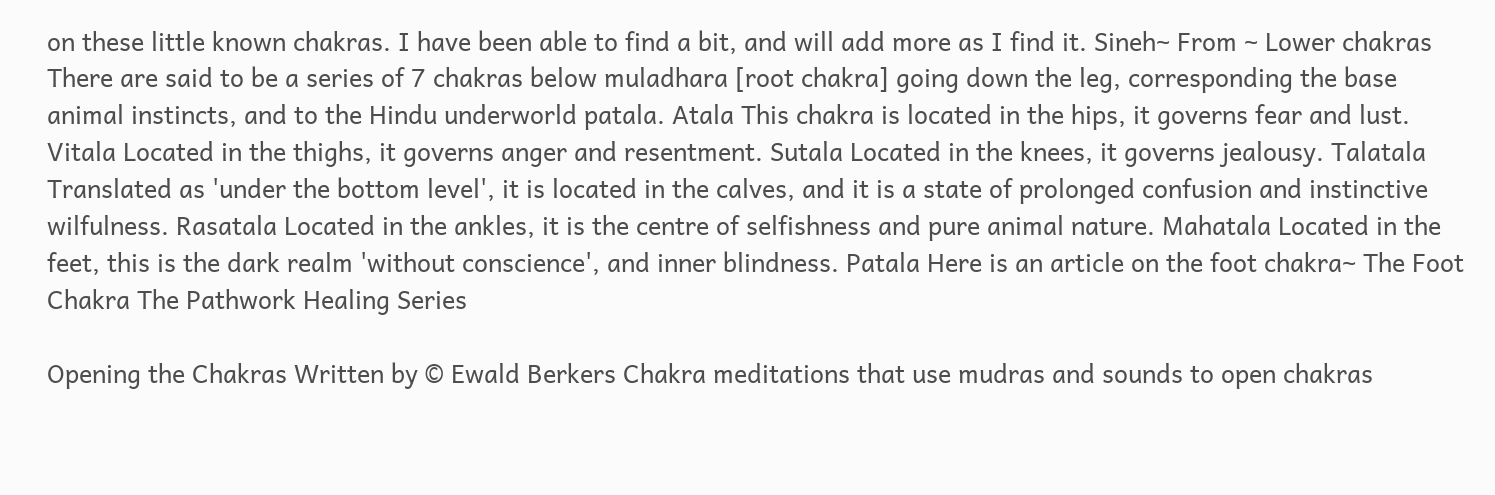on these little known chakras. I have been able to find a bit, and will add more as I find it. Sineh~ From ~ Lower chakras There are said to be a series of 7 chakras below muladhara [root chakra] going down the leg, corresponding the base animal instincts, and to the Hindu underworld patala. Atala This chakra is located in the hips, it governs fear and lust. Vitala Located in the thighs, it governs anger and resentment. Sutala Located in the knees, it governs jealousy. Talatala Translated as 'under the bottom level', it is located in the calves, and it is a state of prolonged confusion and instinctive wilfulness. Rasatala Located in the ankles, it is the centre of selfishness and pure animal nature. Mahatala Located in the feet, this is the dark realm 'without conscience', and inner blindness. Patala Here is an article on the foot chakra~ The Foot Chakra The Pathwork Healing Series

Opening the Chakras Written by © Ewald Berkers Chakra meditations that use mudras and sounds to open chakras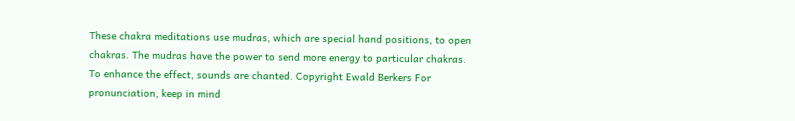These chakra meditations use mudras, which are special hand positions, to open chakras. The mudras have the power to send more energy to particular chakras. To enhance the effect, sounds are chanted. Copyright Ewald Berkers For pronunciation, keep in mind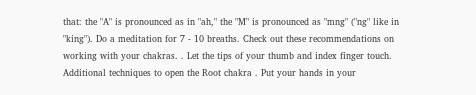that: the "A" is pronounced as in "ah," the "M" is pronounced as "mng" ("ng" like in "king"). Do a meditation for 7 - 10 breaths. Check out these recommendations on working with your chakras. . Let the tips of your thumb and index finger touch. Additional techniques to open the Root chakra . Put your hands in your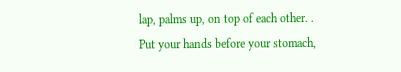lap, palms up, on top of each other. . Put your hands before your stomach,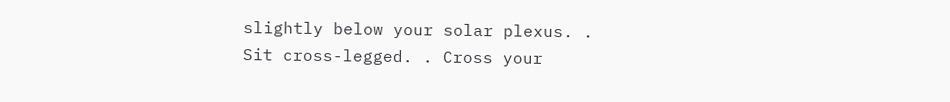slightly below your solar plexus. . Sit cross-legged. . Cross your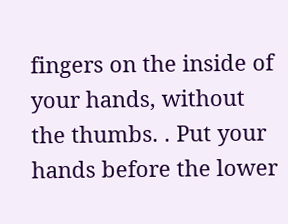fingers on the inside of your hands, without the thumbs. . Put your hands before the lower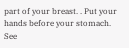part of your breast. . Put your hands before your stomach. See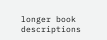longer book descriptions